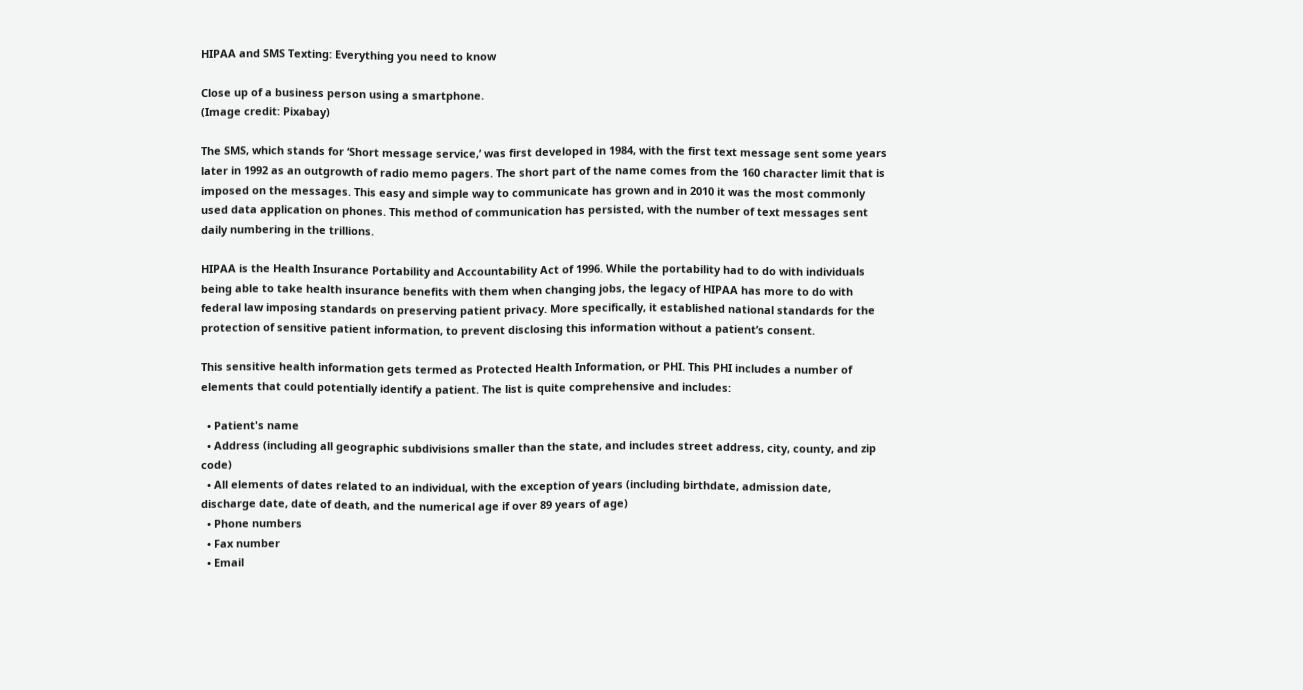HIPAA and SMS Texting: Everything you need to know

Close up of a business person using a smartphone.
(Image credit: Pixabay)

The SMS, which stands for ‘Short message service,’ was first developed in 1984, with the first text message sent some years later in 1992 as an outgrowth of radio memo pagers. The short part of the name comes from the 160 character limit that is imposed on the messages. This easy and simple way to communicate has grown and in 2010 it was the most commonly used data application on phones. This method of communication has persisted, with the number of text messages sent daily numbering in the trillions.

HIPAA is the Health Insurance Portability and Accountability Act of 1996. While the portability had to do with individuals being able to take health insurance benefits with them when changing jobs, the legacy of HIPAA has more to do with federal law imposing standards on preserving patient privacy. More specifically, it established national standards for the protection of sensitive patient information, to prevent disclosing this information without a patient’s consent.

This sensitive health information gets termed as Protected Health Information, or PHI. This PHI includes a number of elements that could potentially identify a patient. The list is quite comprehensive and includes:

  • Patient's name
  • Address (including all geographic subdivisions smaller than the state, and includes street address, city, county, and zip code)
  • All elements of dates related to an individual, with the exception of years (including birthdate, admission date, discharge date, date of death, and the numerical age if over 89 years of age)
  • Phone numbers
  • Fax number
  • Email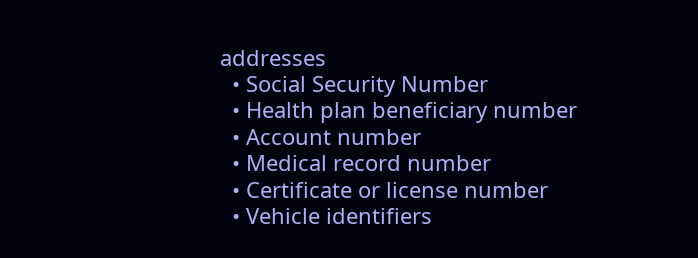addresses
  • Social Security Number
  • Health plan beneficiary number
  • Account number
  • Medical record number
  • Certificate or license number
  • Vehicle identifiers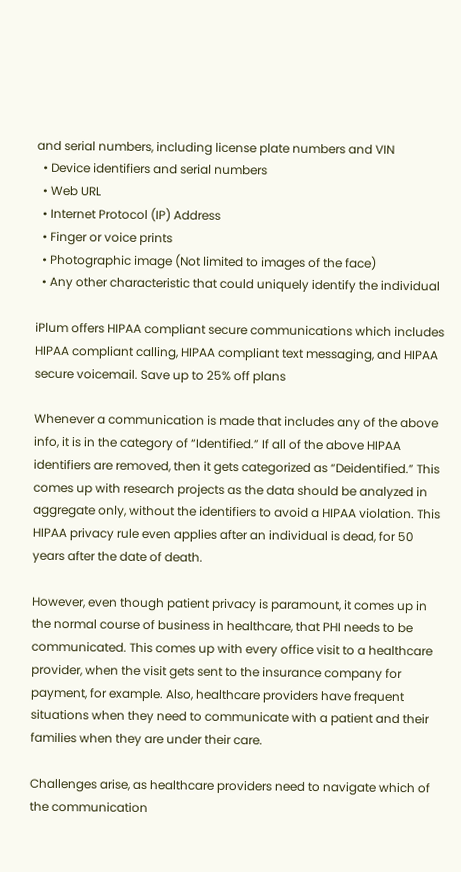and serial numbers, including license plate numbers and VIN
  • Device identifiers and serial numbers
  • Web URL
  • Internet Protocol (IP) Address
  • Finger or voice prints
  • Photographic image (Not limited to images of the face)
  • Any other characteristic that could uniquely identify the individual

iPlum offers HIPAA compliant secure communications which includes HIPAA compliant calling, HIPAA compliant text messaging, and HIPAA secure voicemail. Save up to 25% off plans

Whenever a communication is made that includes any of the above info, it is in the category of “Identified.” If all of the above HIPAA identifiers are removed, then it gets categorized as “Deidentified.” This comes up with research projects as the data should be analyzed in aggregate only, without the identifiers to avoid a HIPAA violation. This HIPAA privacy rule even applies after an individual is dead, for 50 years after the date of death.

However, even though patient privacy is paramount, it comes up in the normal course of business in healthcare, that PHI needs to be communicated. This comes up with every office visit to a healthcare provider, when the visit gets sent to the insurance company for payment, for example. Also, healthcare providers have frequent situations when they need to communicate with a patient and their families when they are under their care.

Challenges arise, as healthcare providers need to navigate which of the communication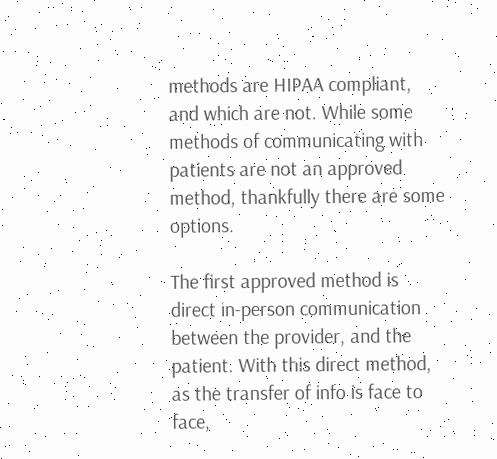methods are HIPAA compliant, and which are not. While some methods of communicating with patients are not an approved method, thankfully there are some options.

The first approved method is direct in-person communication between the provider, and the patient. With this direct method, as the transfer of info is face to face,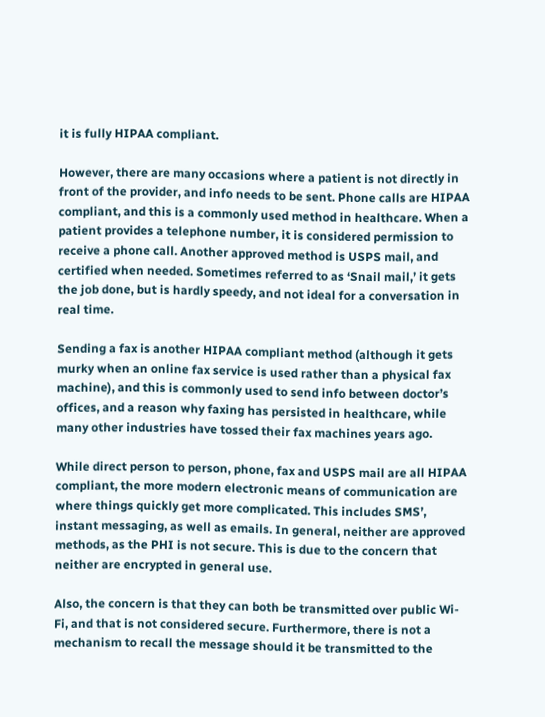it is fully HIPAA compliant.

However, there are many occasions where a patient is not directly in front of the provider, and info needs to be sent. Phone calls are HIPAA compliant, and this is a commonly used method in healthcare. When a patient provides a telephone number, it is considered permission to receive a phone call. Another approved method is USPS mail, and certified when needed. Sometimes referred to as ‘Snail mail,’ it gets the job done, but is hardly speedy, and not ideal for a conversation in real time.

Sending a fax is another HIPAA compliant method (although it gets murky when an online fax service is used rather than a physical fax machine), and this is commonly used to send info between doctor’s offices, and a reason why faxing has persisted in healthcare, while many other industries have tossed their fax machines years ago.

While direct person to person, phone, fax and USPS mail are all HIPAA compliant, the more modern electronic means of communication are where things quickly get more complicated. This includes SMS’, instant messaging, as well as emails. In general, neither are approved methods, as the PHI is not secure. This is due to the concern that neither are encrypted in general use.

Also, the concern is that they can both be transmitted over public Wi-Fi, and that is not considered secure. Furthermore, there is not a mechanism to recall the message should it be transmitted to the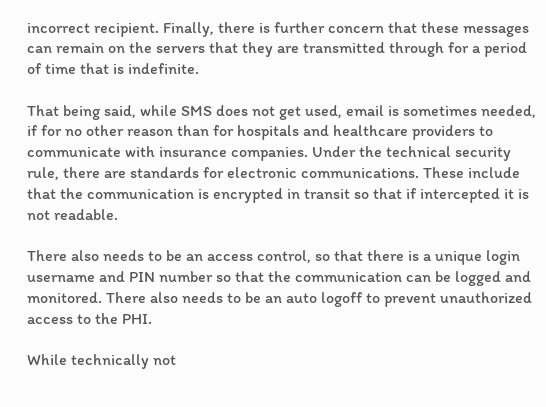incorrect recipient. Finally, there is further concern that these messages can remain on the servers that they are transmitted through for a period of time that is indefinite.

That being said, while SMS does not get used, email is sometimes needed, if for no other reason than for hospitals and healthcare providers to communicate with insurance companies. Under the technical security rule, there are standards for electronic communications. These include that the communication is encrypted in transit so that if intercepted it is not readable.

There also needs to be an access control, so that there is a unique login username and PIN number so that the communication can be logged and monitored. There also needs to be an auto logoff to prevent unauthorized access to the PHI.

While technically not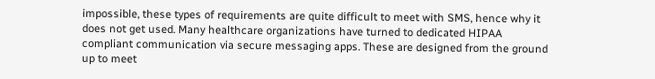impossible, these types of requirements are quite difficult to meet with SMS, hence why it does not get used. Many healthcare organizations have turned to dedicated HIPAA compliant communication via secure messaging apps. These are designed from the ground up to meet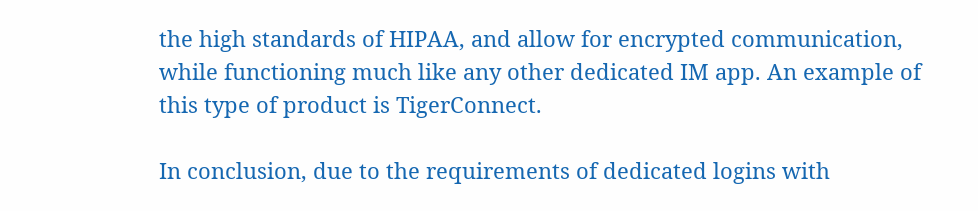the high standards of HIPAA, and allow for encrypted communication, while functioning much like any other dedicated IM app. An example of this type of product is TigerConnect.

In conclusion, due to the requirements of dedicated logins with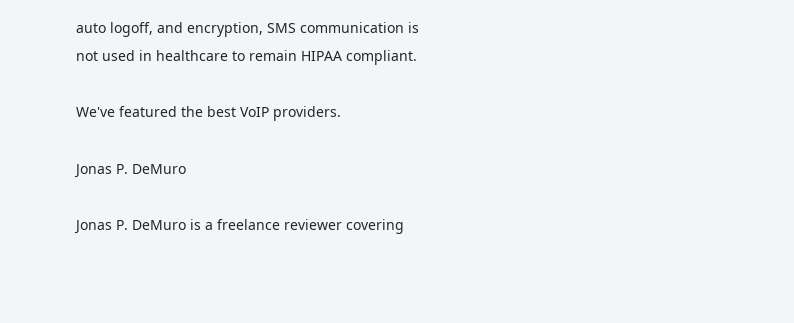auto logoff, and encryption, SMS communication is not used in healthcare to remain HIPAA compliant.

We've featured the best VoIP providers.

Jonas P. DeMuro

Jonas P. DeMuro is a freelance reviewer covering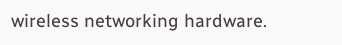wireless networking hardware.